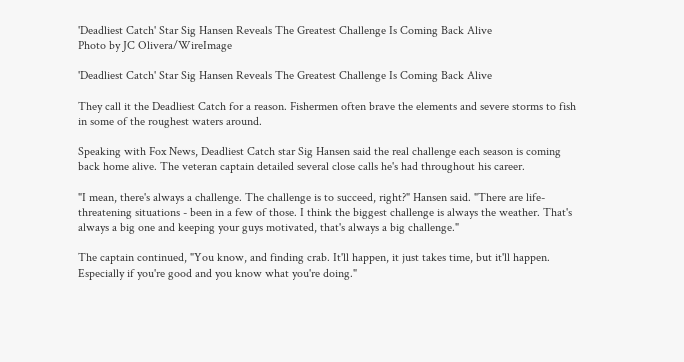'Deadliest Catch' Star Sig Hansen Reveals The Greatest Challenge Is Coming Back Alive
Photo by JC Olivera/WireImage

'Deadliest Catch' Star Sig Hansen Reveals The Greatest Challenge Is Coming Back Alive

They call it the Deadliest Catch for a reason. Fishermen often brave the elements and severe storms to fish in some of the roughest waters around.

Speaking with Fox News, Deadliest Catch star Sig Hansen said the real challenge each season is coming back home alive. The veteran captain detailed several close calls he's had throughout his career.

"I mean, there's always a challenge. The challenge is to succeed, right?" Hansen said. "There are life-threatening situations - been in a few of those. I think the biggest challenge is always the weather. That's always a big one and keeping your guys motivated, that's always a big challenge."

The captain continued, "You know, and finding crab. It'll happen, it just takes time, but it'll happen. Especially if you're good and you know what you're doing."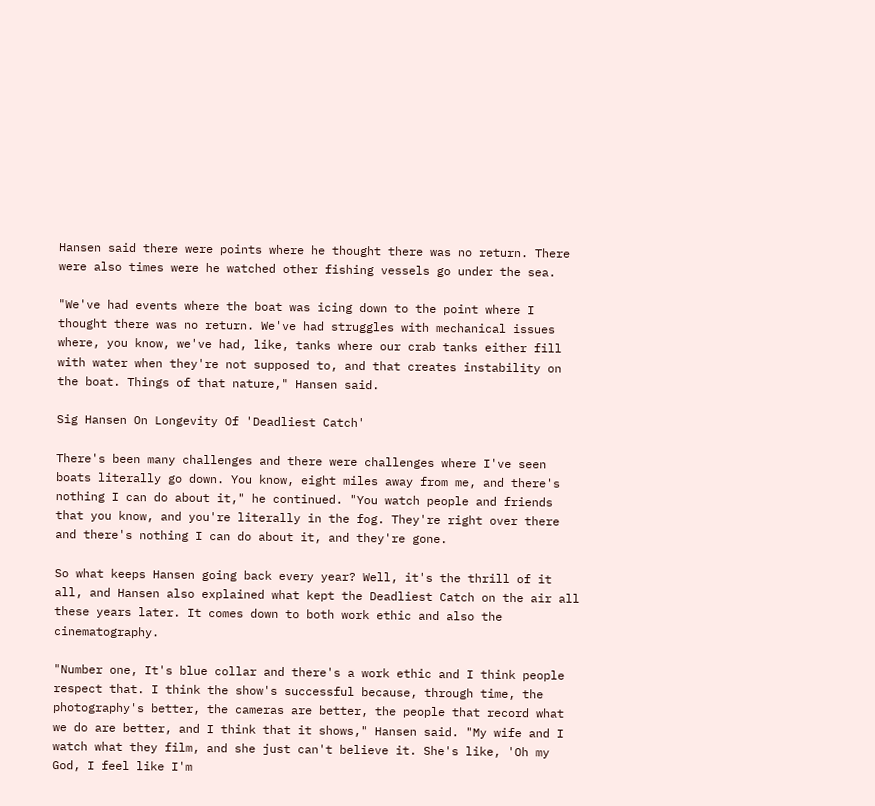Hansen said there were points where he thought there was no return. There were also times were he watched other fishing vessels go under the sea.

"We've had events where the boat was icing down to the point where I thought there was no return. We've had struggles with mechanical issues where, you know, we've had, like, tanks where our crab tanks either fill with water when they're not supposed to, and that creates instability on the boat. Things of that nature," Hansen said.

Sig Hansen On Longevity Of 'Deadliest Catch'

There's been many challenges and there were challenges where I've seen boats literally go down. You know, eight miles away from me, and there's nothing I can do about it," he continued. "You watch people and friends that you know, and you're literally in the fog. They're right over there and there's nothing I can do about it, and they're gone.

So what keeps Hansen going back every year? Well, it's the thrill of it all, and Hansen also explained what kept the Deadliest Catch on the air all these years later. It comes down to both work ethic and also the cinematography.

"Number one, It's blue collar and there's a work ethic and I think people respect that. I think the show's successful because, through time, the photography's better, the cameras are better, the people that record what we do are better, and I think that it shows," Hansen said. "My wife and I watch what they film, and she just can't believe it. She's like, 'Oh my God, I feel like I'm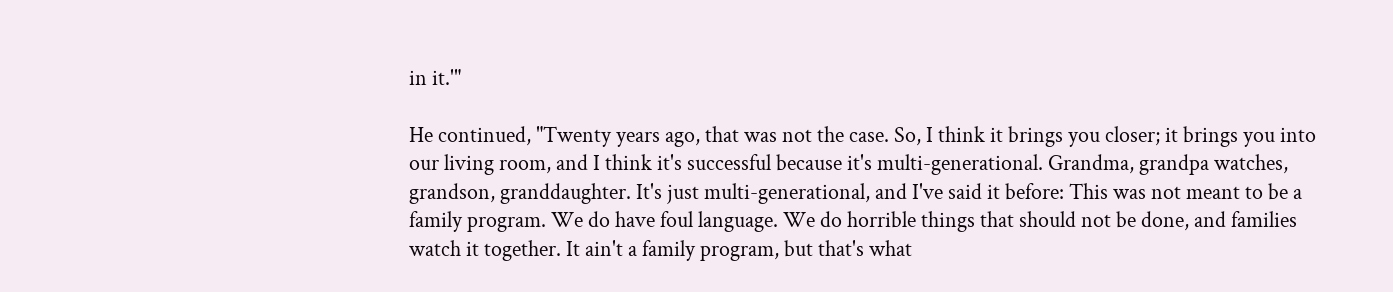in it.'"

He continued, "Twenty years ago, that was not the case. So, I think it brings you closer; it brings you into our living room, and I think it's successful because it's multi-generational. Grandma, grandpa watches, grandson, granddaughter. It's just multi-generational, and I've said it before: This was not meant to be a family program. We do have foul language. We do horrible things that should not be done, and families watch it together. It ain't a family program, but that's what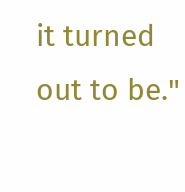it turned out to be."